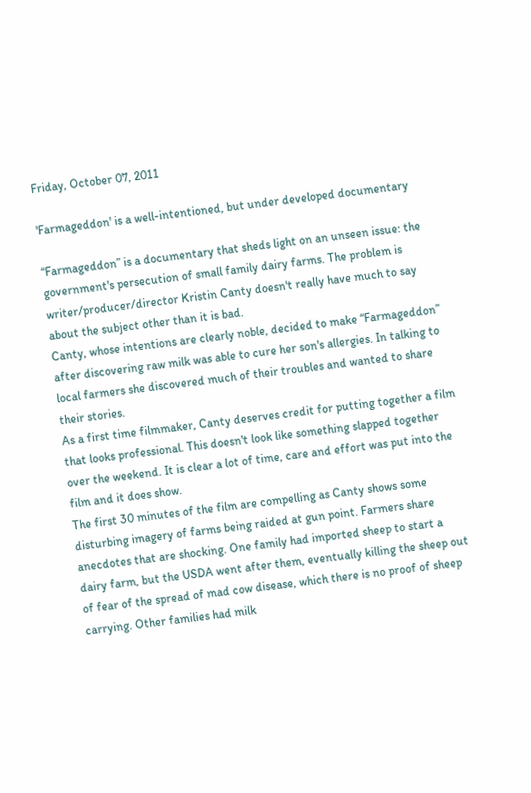Friday, October 07, 2011

'Farmageddon' is a well-intentioned, but under developed documentary

“Farmageddon” is a documentary that sheds light on an unseen issue: the government's persecution of small family dairy farms. The problem is writer/producer/director Kristin Canty doesn't really have much to say about the subject other than it is bad.
Canty, whose intentions are clearly noble, decided to make “Farmageddon” after discovering raw milk was able to cure her son's allergies. In talking to local farmers she discovered much of their troubles and wanted to share their stories.
As a first time filmmaker, Canty deserves credit for putting together a film that looks professional. This doesn't look like something slapped together over the weekend. It is clear a lot of time, care and effort was put into the film and it does show.
The first 30 minutes of the film are compelling as Canty shows some disturbing imagery of farms being raided at gun point. Farmers share anecdotes that are shocking. One family had imported sheep to start a dairy farm, but the USDA went after them, eventually killing the sheep out of fear of the spread of mad cow disease, which there is no proof of sheep carrying. Other families had milk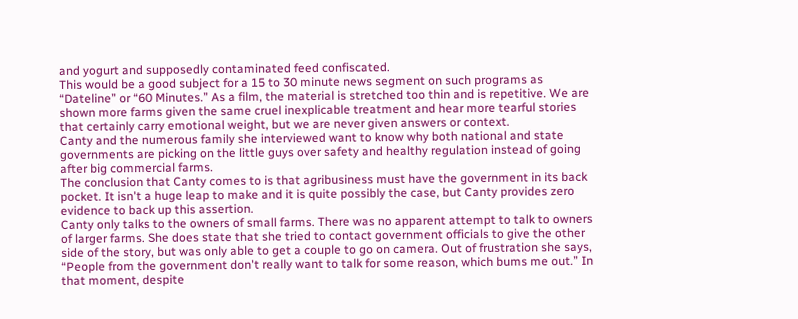and yogurt and supposedly contaminated feed confiscated.
This would be a good subject for a 15 to 30 minute news segment on such programs as “Dateline” or “60 Minutes.” As a film, the material is stretched too thin and is repetitive. We are shown more farms given the same cruel inexplicable treatment and hear more tearful stories that certainly carry emotional weight, but we are never given answers or context.
Canty and the numerous family she interviewed want to know why both national and state governments are picking on the little guys over safety and healthy regulation instead of going after big commercial farms.
The conclusion that Canty comes to is that agribusiness must have the government in its back pocket. It isn't a huge leap to make and it is quite possibly the case, but Canty provides zero evidence to back up this assertion.
Canty only talks to the owners of small farms. There was no apparent attempt to talk to owners of larger farms. She does state that she tried to contact government officials to give the other side of the story, but was only able to get a couple to go on camera. Out of frustration she says, “People from the government don't really want to talk for some reason, which bums me out.” In that moment, despite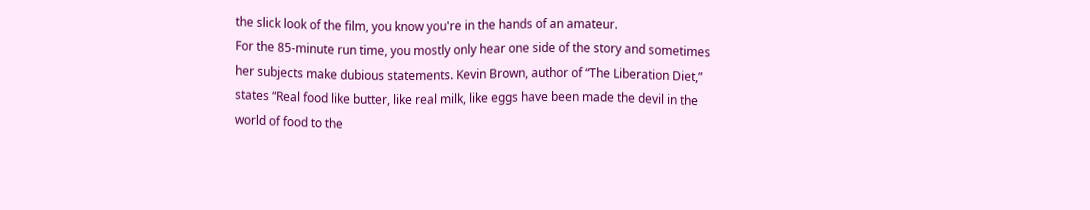the slick look of the film, you know you're in the hands of an amateur.
For the 85-minute run time, you mostly only hear one side of the story and sometimes her subjects make dubious statements. Kevin Brown, author of “The Liberation Diet,” states “Real food like butter, like real milk, like eggs have been made the devil in the world of food to the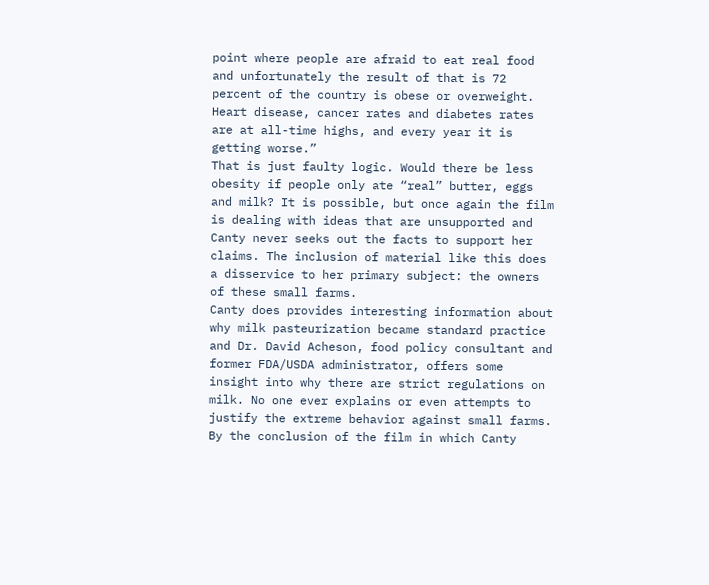point where people are afraid to eat real food and unfortunately the result of that is 72 percent of the country is obese or overweight. Heart disease, cancer rates and diabetes rates are at all-time highs, and every year it is getting worse.”
That is just faulty logic. Would there be less obesity if people only ate “real” butter, eggs and milk? It is possible, but once again the film is dealing with ideas that are unsupported and Canty never seeks out the facts to support her claims. The inclusion of material like this does a disservice to her primary subject: the owners of these small farms.
Canty does provides interesting information about why milk pasteurization became standard practice and Dr. David Acheson, food policy consultant and former FDA/USDA administrator, offers some insight into why there are strict regulations on milk. No one ever explains or even attempts to justify the extreme behavior against small farms.
By the conclusion of the film in which Canty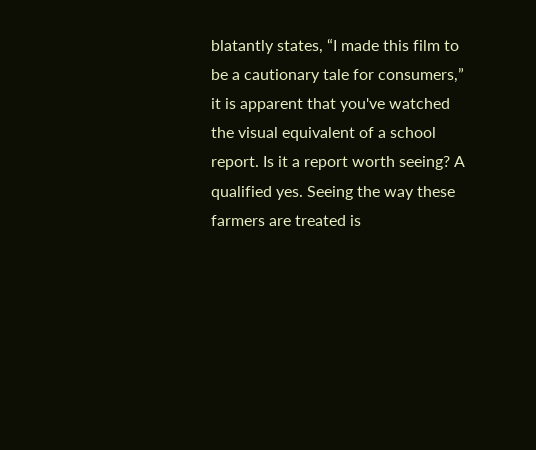blatantly states, “I made this film to be a cautionary tale for consumers,” it is apparent that you've watched the visual equivalent of a school report. Is it a report worth seeing? A qualified yes. Seeing the way these farmers are treated is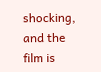shocking, and the film is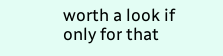worth a look if only for that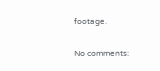footage.

No comments: